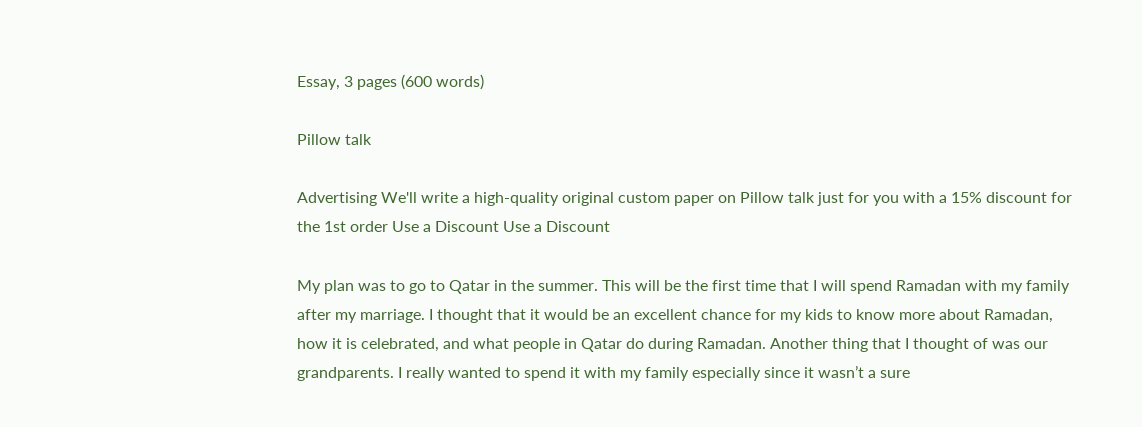Essay, 3 pages (600 words)

Pillow talk

Advertising We'll write a high-quality original custom paper on Pillow talk just for you with a 15% discount for the 1st order Use a Discount Use a Discount

My plan was to go to Qatar in the summer. This will be the first time that I will spend Ramadan with my family after my marriage. I thought that it would be an excellent chance for my kids to know more about Ramadan, how it is celebrated, and what people in Qatar do during Ramadan. Another thing that I thought of was our grandparents. I really wanted to spend it with my family especially since it wasn’t a sure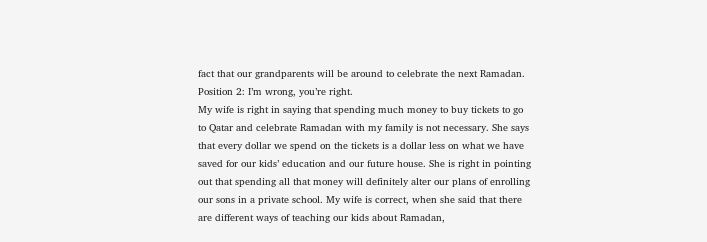fact that our grandparents will be around to celebrate the next Ramadan.
Position 2: I’m wrong, you’re right.
My wife is right in saying that spending much money to buy tickets to go to Qatar and celebrate Ramadan with my family is not necessary. She says that every dollar we spend on the tickets is a dollar less on what we have saved for our kids’ education and our future house. She is right in pointing out that spending all that money will definitely alter our plans of enrolling our sons in a private school. My wife is correct, when she said that there are different ways of teaching our kids about Ramadan,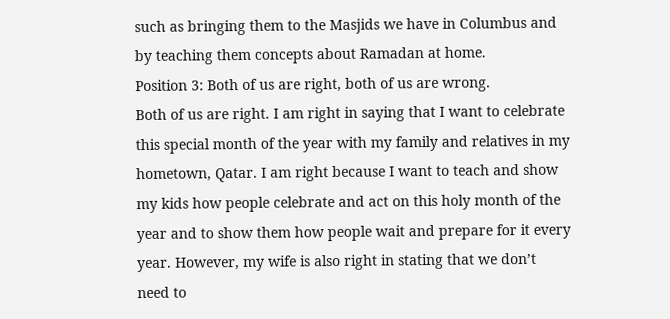such as bringing them to the Masjids we have in Columbus and by teaching them concepts about Ramadan at home.
Position 3: Both of us are right, both of us are wrong.
Both of us are right. I am right in saying that I want to celebrate this special month of the year with my family and relatives in my hometown, Qatar. I am right because I want to teach and show my kids how people celebrate and act on this holy month of the year and to show them how people wait and prepare for it every year. However, my wife is also right in stating that we don’t need to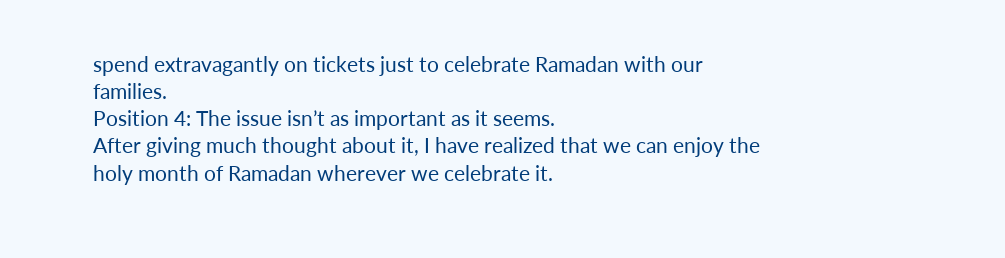spend extravagantly on tickets just to celebrate Ramadan with our families.
Position 4: The issue isn’t as important as it seems.
After giving much thought about it, I have realized that we can enjoy the holy month of Ramadan wherever we celebrate it.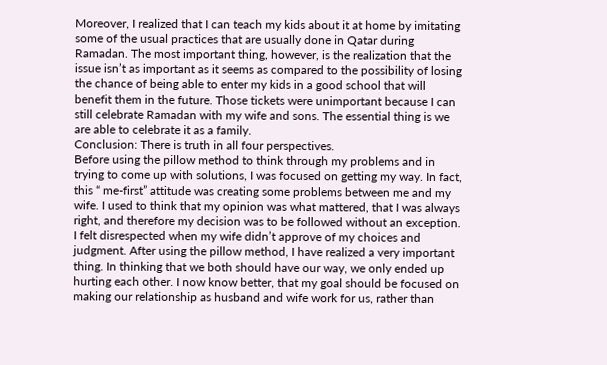Moreover, I realized that I can teach my kids about it at home by imitating some of the usual practices that are usually done in Qatar during Ramadan. The most important thing, however, is the realization that the issue isn’t as important as it seems as compared to the possibility of losing the chance of being able to enter my kids in a good school that will benefit them in the future. Those tickets were unimportant because I can still celebrate Ramadan with my wife and sons. The essential thing is we are able to celebrate it as a family.
Conclusion: There is truth in all four perspectives.
Before using the pillow method to think through my problems and in trying to come up with solutions, I was focused on getting my way. In fact, this “ me-first” attitude was creating some problems between me and my wife. I used to think that my opinion was what mattered, that I was always right, and therefore my decision was to be followed without an exception. I felt disrespected when my wife didn’t approve of my choices and judgment. After using the pillow method, I have realized a very important thing. In thinking that we both should have our way, we only ended up hurting each other. I now know better, that my goal should be focused on making our relationship as husband and wife work for us, rather than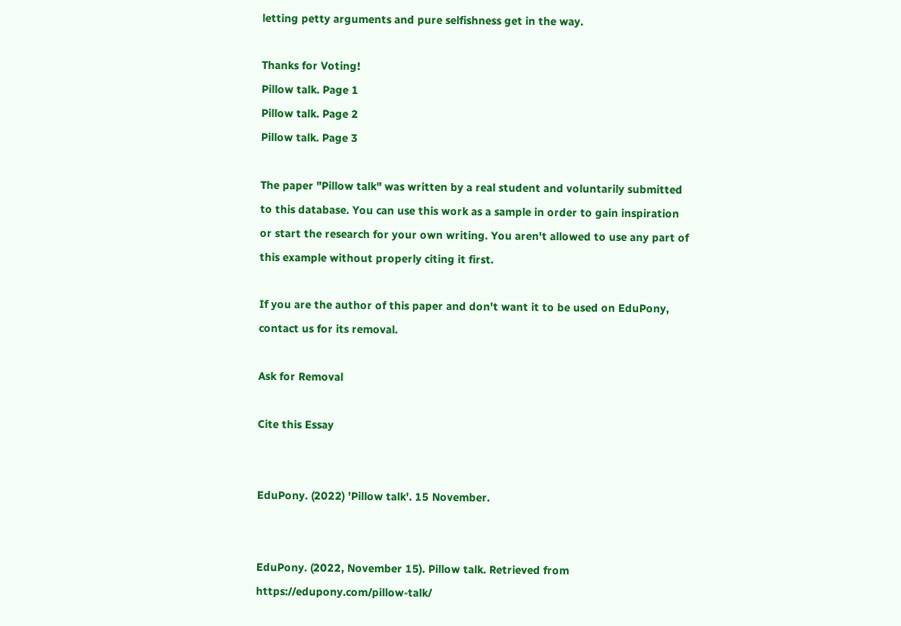letting petty arguments and pure selfishness get in the way.

Thanks for Voting!
Pillow talk. Page 1
Pillow talk. Page 2
Pillow talk. Page 3

The paper "Pillow talk" was written by a real student and voluntarily submitted to this database. You can use this work as a sample in order to gain inspiration or start the research for your own writing. You aren't allowed to use any part of this example without properly citing it first.

If you are the author of this paper and don't want it to be used on EduPony, contact us for its removal.

Ask for Removal

Cite this Essay


EduPony. (2022) 'Pillow talk'. 15 November.


EduPony. (2022, November 15). Pillow talk. Retrieved from https://edupony.com/pillow-talk/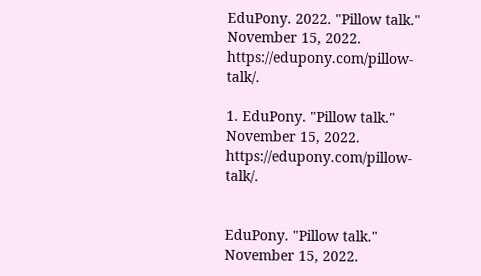EduPony. 2022. "Pillow talk." November 15, 2022. https://edupony.com/pillow-talk/.

1. EduPony. "Pillow talk." November 15, 2022. https://edupony.com/pillow-talk/.


EduPony. "Pillow talk." November 15, 2022.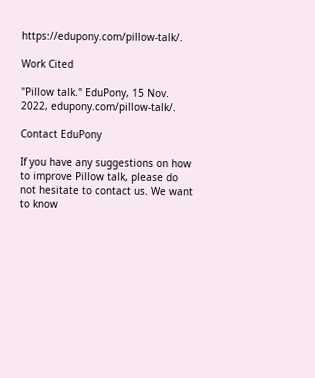https://edupony.com/pillow-talk/.

Work Cited

"Pillow talk." EduPony, 15 Nov. 2022, edupony.com/pillow-talk/.

Contact EduPony

If you have any suggestions on how to improve Pillow talk, please do not hesitate to contact us. We want to know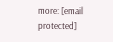more: [email protected]